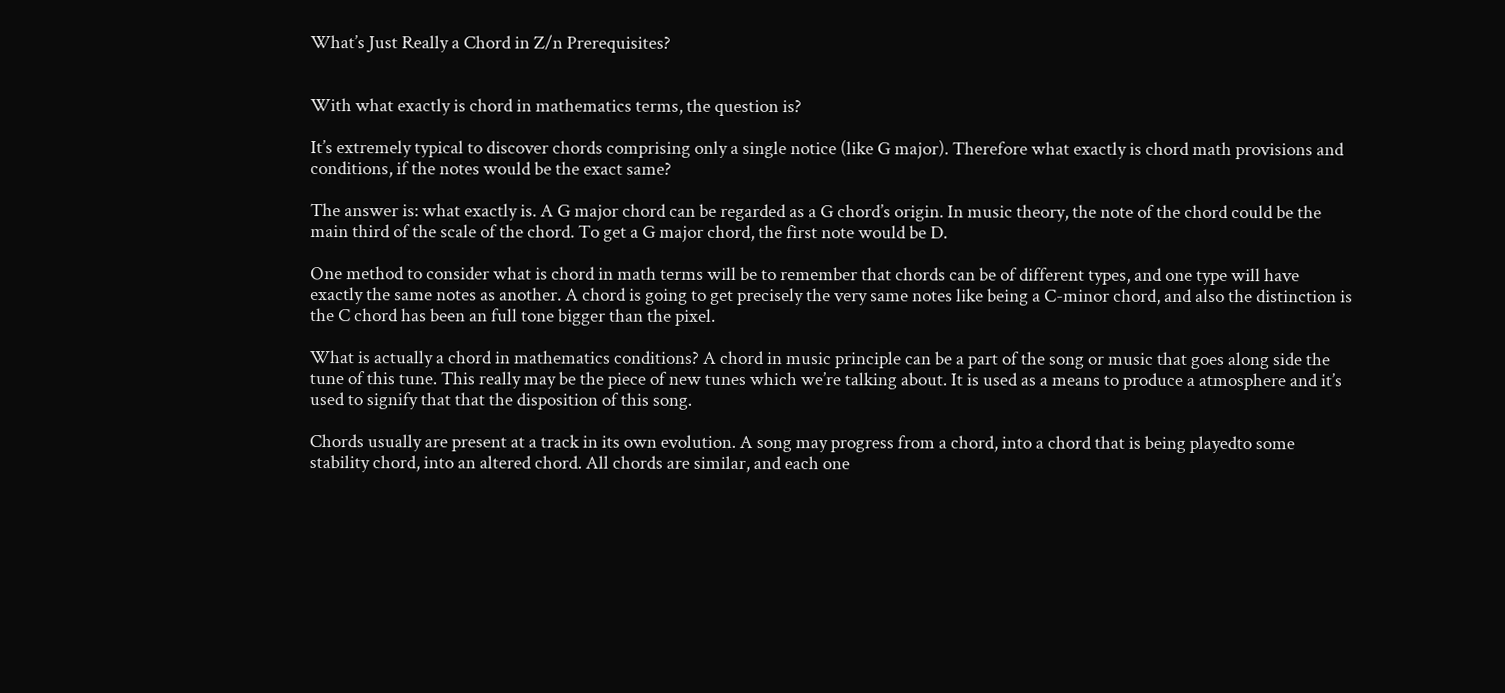What’s Just Really a Chord in Z/n Prerequisites?


With what exactly is chord in mathematics terms, the question is?

It’s extremely typical to discover chords comprising only a single notice (like G major). Therefore what exactly is chord math provisions and conditions, if the notes would be the exact same?

The answer is: what exactly is. A G major chord can be regarded as a G chord’s origin. In music theory, the note of the chord could be the main third of the scale of the chord. To get a G major chord, the first note would be D.

One method to consider what is chord in math terms will be to remember that chords can be of different types, and one type will have exactly the same notes as another. A chord is going to get precisely the very same notes like being a C-minor chord, and also the distinction is the C chord has been an full tone bigger than the pixel.

What is actually a chord in mathematics conditions? A chord in music principle can be a part of the song or music that goes along side the tune of this tune. This really may be the piece of new tunes which we’re talking about. It is used as a means to produce a atmosphere and it’s used to signify that that the disposition of this song.

Chords usually are present at a track in its own evolution. A song may progress from a chord, into a chord that is being playedto some stability chord, into an altered chord. All chords are similar, and each one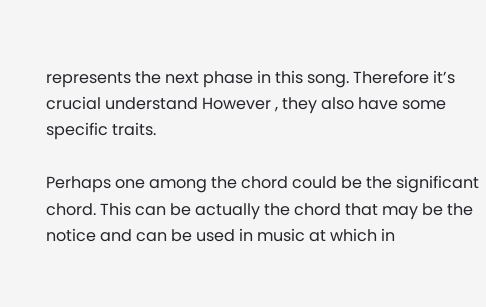represents the next phase in this song. Therefore it’s crucial understand However , they also have some specific traits.

Perhaps one among the chord could be the significant chord. This can be actually the chord that may be the notice and can be used in music at which in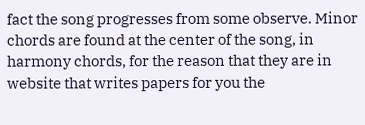fact the song progresses from some observe. Minor chords are found at the center of the song, in harmony chords, for the reason that they are in website that writes papers for you the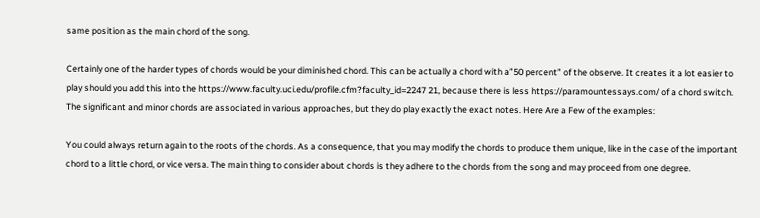same position as the main chord of the song.

Certainly one of the harder types of chords would be your diminished chord. This can be actually a chord with a”50 percent” of the observe. It creates it a lot easier to play should you add this into the https://www.faculty.uci.edu/profile.cfm?faculty_id=2247 21, because there is less https://paramountessays.com/ of a chord switch. The significant and minor chords are associated in various approaches, but they do play exactly the exact notes. Here Are a Few of the examples:

You could always return again to the roots of the chords. As a consequence, that you may modify the chords to produce them unique, like in the case of the important chord to a little chord, or vice versa. The main thing to consider about chords is they adhere to the chords from the song and may proceed from one degree.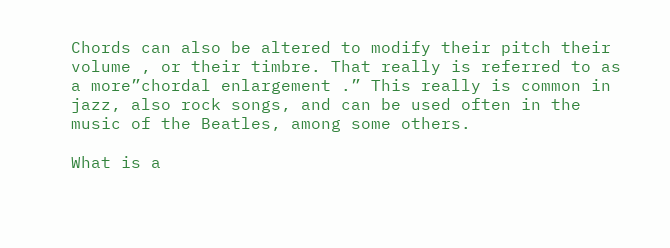Chords can also be altered to modify their pitch their volume , or their timbre. That really is referred to as a more”chordal enlargement .” This really is common in jazz, also rock songs, and can be used often in the music of the Beatles, among some others.

What is a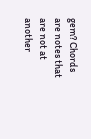gem? Chords are notes that are not at another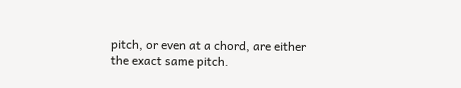pitch, or even at a chord, are either the exact same pitch.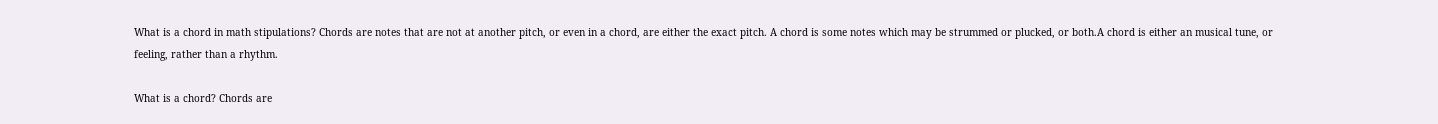What is a chord in math stipulations? Chords are notes that are not at another pitch, or even in a chord, are either the exact pitch. A chord is some notes which may be strummed or plucked, or both.A chord is either an musical tune, or feeling, rather than a rhythm.

What is a chord? Chords are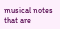musical notes that are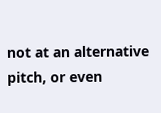not at an alternative pitch, or even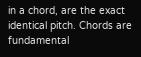in a chord, are the exact identical pitch. Chords are fundamental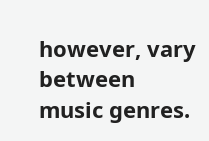however, vary between music genres.